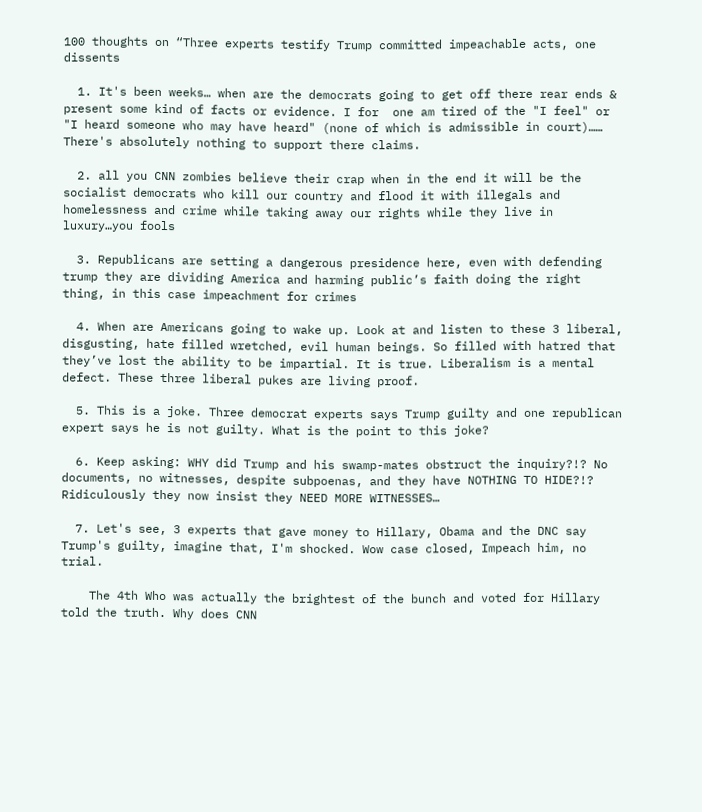100 thoughts on “Three experts testify Trump committed impeachable acts, one dissents

  1. It's been weeks… when are the democrats going to get off there rear ends & present some kind of facts or evidence. I for  one am tired of the "I feel" or "I heard someone who may have heard" (none of which is admissible in court)……  There's absolutely nothing to support there claims.

  2. all you CNN zombies believe their crap when in the end it will be the socialist democrats who kill our country and flood it with illegals and homelessness and crime while taking away our rights while they live in luxury…you fools

  3. Republicans are setting a dangerous presidence here, even with defending trump they are dividing America and harming public’s faith doing the right thing, in this case impeachment for crimes

  4. When are Americans going to wake up. Look at and listen to these 3 liberal, disgusting, hate filled wretched, evil human beings. So filled with hatred that they’ve lost the ability to be impartial. It is true. Liberalism is a mental defect. These three liberal pukes are living proof.

  5. This is a joke. Three democrat experts says Trump guilty and one republican expert says he is not guilty. What is the point to this joke?

  6. Keep asking: WHY did Trump and his swamp-mates obstruct the inquiry?!? No documents, no witnesses, despite subpoenas, and they have NOTHING TO HIDE?!? Ridiculously they now insist they NEED MORE WITNESSES…

  7. Let's see, 3 experts that gave money to Hillary, Obama and the DNC say Trump's guilty, imagine that, I'm shocked. Wow case closed, Impeach him, no trial.

    The 4th Who was actually the brightest of the bunch and voted for Hillary told the truth. Why does CNN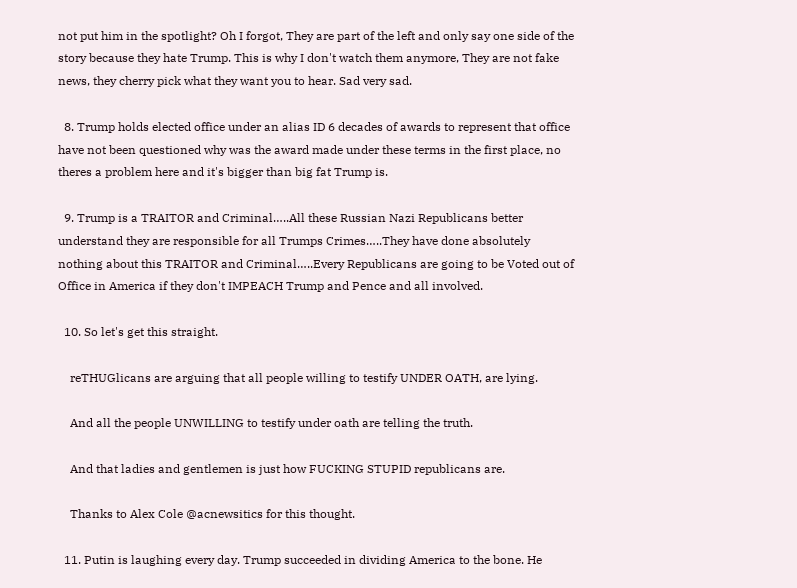not put him in the spotlight? Oh I forgot, They are part of the left and only say one side of the story because they hate Trump. This is why I don't watch them anymore, They are not fake news, they cherry pick what they want you to hear. Sad very sad.

  8. Trump holds elected office under an alias ID 6 decades of awards to represent that office have not been questioned why was the award made under these terms in the first place, no theres a problem here and it's bigger than big fat Trump is.

  9. Trump is a TRAITOR and Criminal…..All these Russian Nazi Republicans better understand they are responsible for all Trumps Crimes…..They have done absolutely nothing about this TRAITOR and Criminal…..Every Republicans are going to be Voted out of Office in America if they don't IMPEACH Trump and Pence and all involved.

  10. So let's get this straight.

    reTHUGlicans are arguing that all people willing to testify UNDER OATH, are lying.

    And all the people UNWILLING to testify under oath are telling the truth.

    And that ladies and gentlemen is just how FUCKING STUPID republicans are.

    Thanks to Alex Cole @acnewsitics for this thought.

  11. Putin is laughing every day. Trump succeeded in dividing America to the bone. He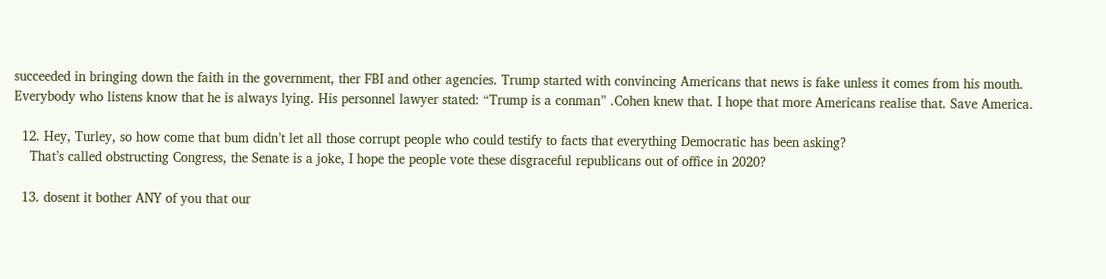succeeded in bringing down the faith in the government, ther FBI and other agencies. Trump started with convincing Americans that news is fake unless it comes from his mouth. Everybody who listens know that he is always lying. His personnel lawyer stated: “Trump is a conman” .Cohen knew that. I hope that more Americans realise that. Save America.

  12. Hey, Turley, so how come that bum didn’t let all those corrupt people who could testify to facts that everything Democratic has been asking?
    That’s called obstructing Congress, the Senate is a joke, I hope the people vote these disgraceful republicans out of office in 2020?

  13. dosent it bother ANY of you that our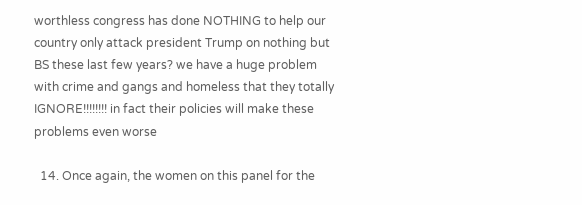worthless congress has done NOTHING to help our country only attack president Trump on nothing but BS these last few years? we have a huge problem with crime and gangs and homeless that they totally IGNORE!!!!!!!! in fact their policies will make these problems even worse

  14. Once again, the women on this panel for the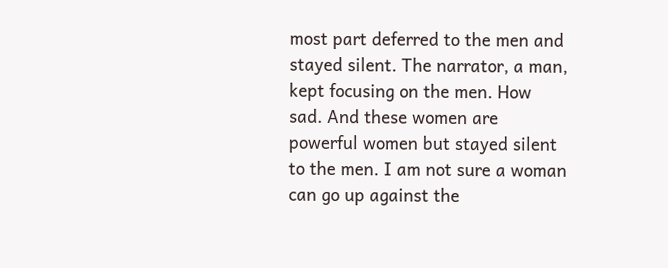most part deferred to the men and stayed silent. The narrator, a man, kept focusing on the men. How sad. And these women are powerful women but stayed silent to the men. I am not sure a woman can go up against the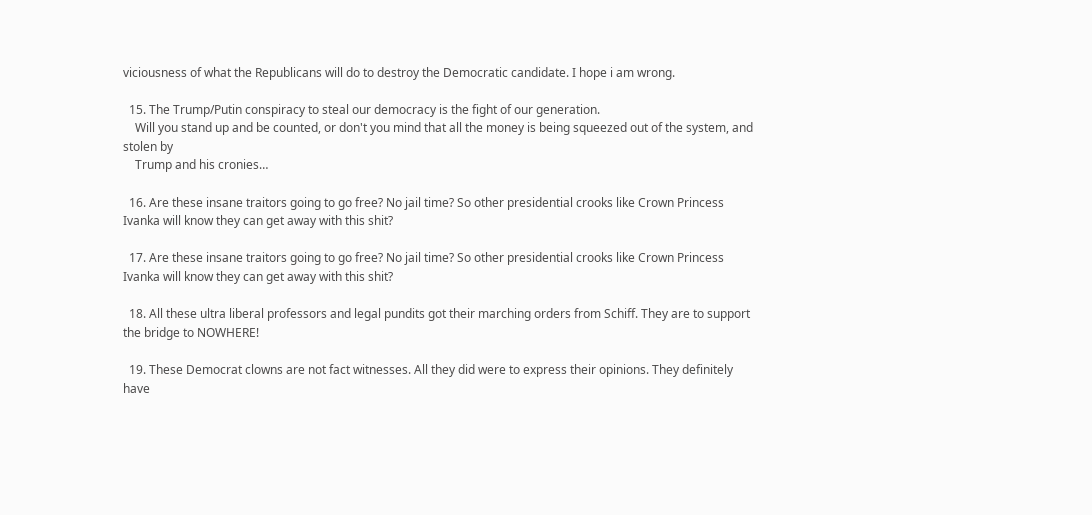viciousness of what the Republicans will do to destroy the Democratic candidate. I hope i am wrong.

  15. The Trump/Putin conspiracy to steal our democracy is the fight of our generation.
    Will you stand up and be counted, or don't you mind that all the money is being squeezed out of the system, and stolen by
    Trump and his cronies…

  16. Are these insane traitors going to go free? No jail time? So other presidential crooks like Crown Princess Ivanka will know they can get away with this shit?

  17. Are these insane traitors going to go free? No jail time? So other presidential crooks like Crown Princess Ivanka will know they can get away with this shit?

  18. All these ultra liberal professors and legal pundits got their marching orders from Schiff. They are to support the bridge to NOWHERE!

  19. These Democrat clowns are not fact witnesses. All they did were to express their opinions. They definitely have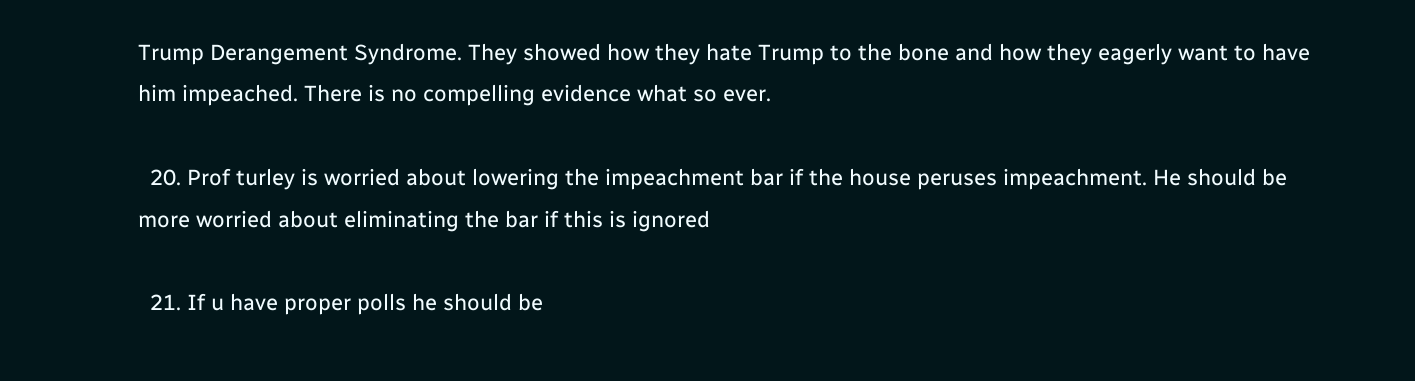Trump Derangement Syndrome. They showed how they hate Trump to the bone and how they eagerly want to have him impeached. There is no compelling evidence what so ever.

  20. Prof turley is worried about lowering the impeachment bar if the house peruses impeachment. He should be more worried about eliminating the bar if this is ignored

  21. If u have proper polls he should be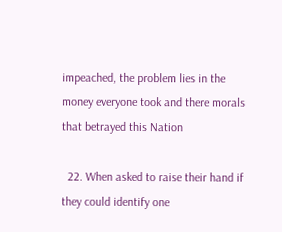impeached, the problem lies in the money everyone took and there morals that betrayed this Nation

  22. When asked to raise their hand if they could identify one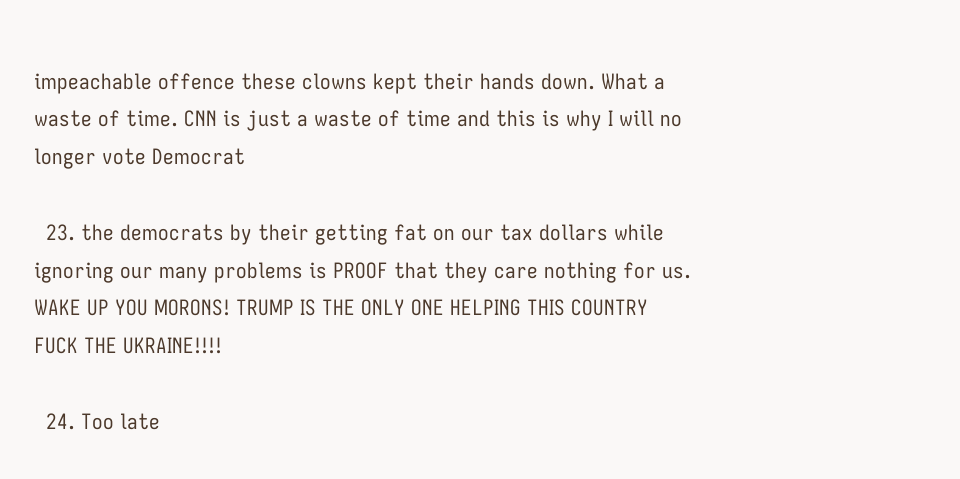impeachable offence these clowns kept their hands down. What a waste of time. CNN is just a waste of time and this is why I will no longer vote Democrat

  23. the democrats by their getting fat on our tax dollars while ignoring our many problems is PROOF that they care nothing for us. WAKE UP YOU MORONS! TRUMP IS THE ONLY ONE HELPING THIS COUNTRY FUCK THE UKRAINE!!!!

  24. Too late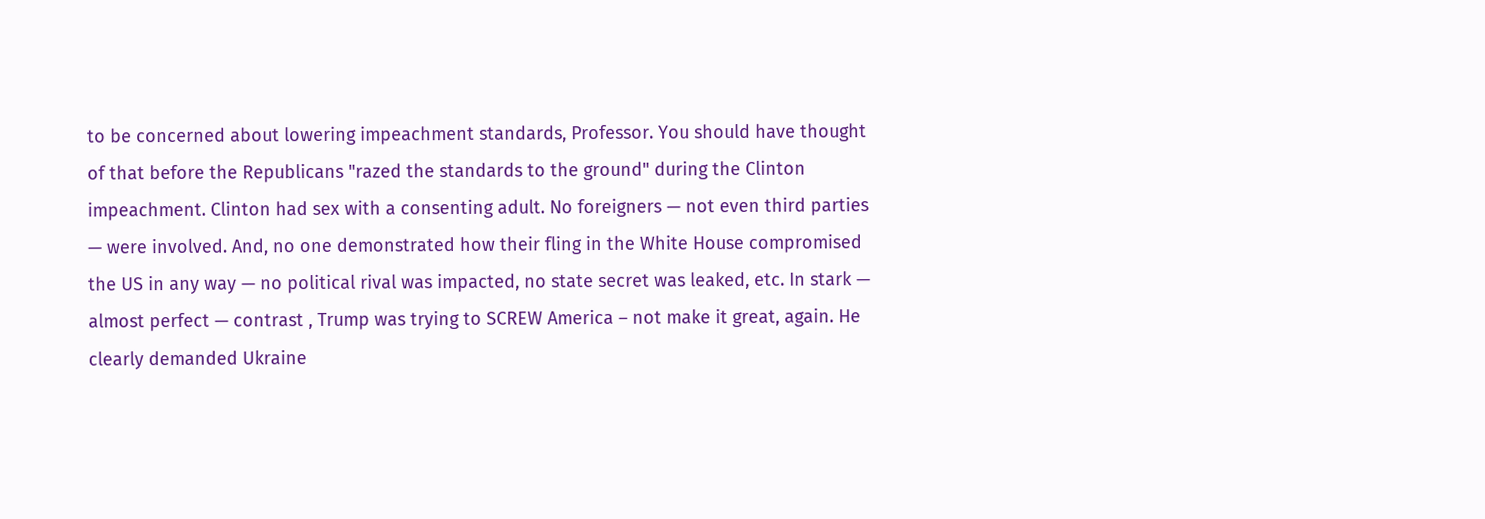to be concerned about lowering impeachment standards, Professor. You should have thought of that before the Republicans "razed the standards to the ground" during the Clinton impeachment. Clinton had sex with a consenting adult. No foreigners — not even third parties — were involved. And, no one demonstrated how their fling in the White House compromised the US in any way — no political rival was impacted, no state secret was leaked, etc. In stark — almost perfect — contrast , Trump was trying to SCREW America – not make it great, again. He clearly demanded Ukraine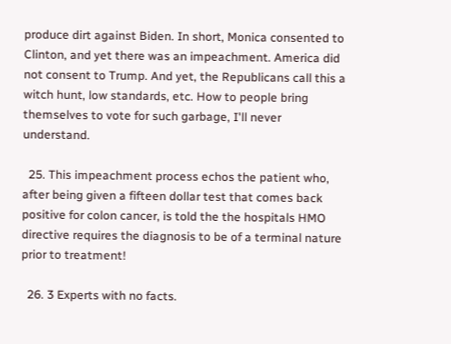produce dirt against Biden. In short, Monica consented to Clinton, and yet there was an impeachment. America did not consent to Trump. And yet, the Republicans call this a witch hunt, low standards, etc. How to people bring themselves to vote for such garbage, I'll never understand.

  25. This impeachment process echos the patient who, after being given a fifteen dollar test that comes back positive for colon cancer, is told the the hospitals HMO directive requires the diagnosis to be of a terminal nature prior to treatment!

  26. 3 Experts with no facts.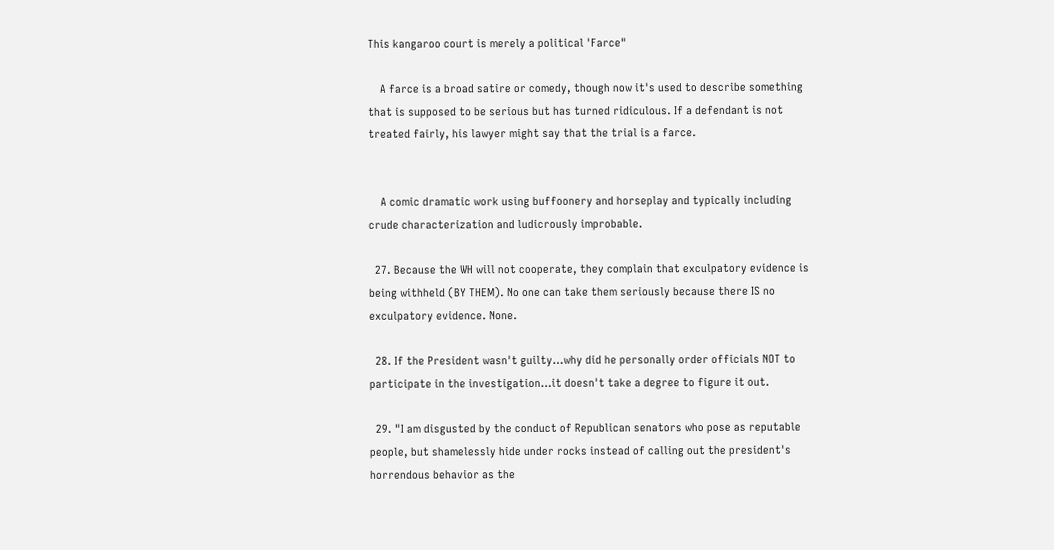This kangaroo court is merely a political 'Farce"

    A farce is a broad satire or comedy, though now it's used to describe something that is supposed to be serious but has turned ridiculous. If a defendant is not treated fairly, his lawyer might say that the trial is a farce.


    A comic dramatic work using buffoonery and horseplay and typically including crude characterization and ludicrously improbable.

  27. Because the WH will not cooperate, they complain that exculpatory evidence is being withheld (BY THEM). No one can take them seriously because there IS no exculpatory evidence. None.

  28. If the President wasn't guilty…why did he personally order officials NOT to participate in the investigation…it doesn't take a degree to figure it out.

  29. "I am disgusted by the conduct of Republican senators who pose as reputable people, but shamelessly hide under rocks instead of calling out the president's horrendous behavior as the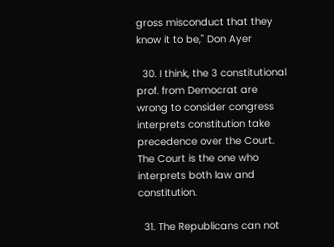gross misconduct that they know it to be," Don Ayer

  30. I think, the 3 constitutional prof. from Democrat are wrong to consider congress interprets constitution take precedence over the Court. The Court is the one who interprets both law and constitution.

  31. The Republicans can not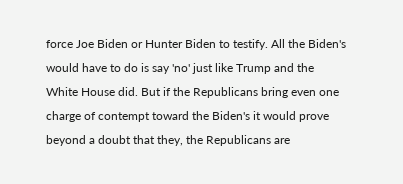force Joe Biden or Hunter Biden to testify. All the Biden's would have to do is say 'no' just like Trump and the White House did. But if the Republicans bring even one charge of contempt toward the Biden's it would prove beyond a doubt that they, the Republicans are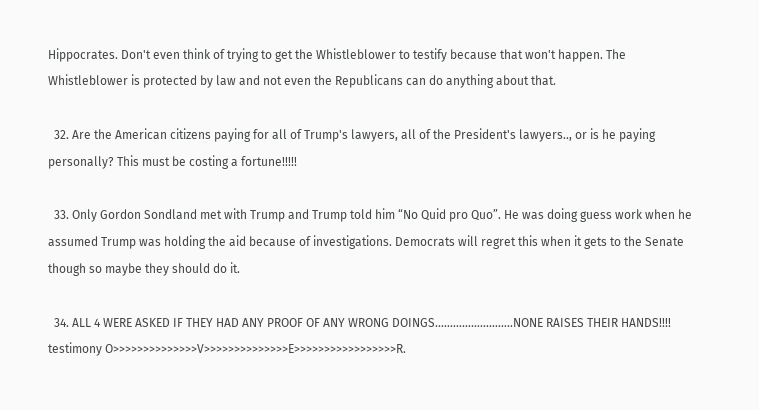Hippocrates. Don't even think of trying to get the Whistleblower to testify because that won't happen. The Whistleblower is protected by law and not even the Republicans can do anything about that.

  32. Are the American citizens paying for all of Trump's lawyers, all of the President's lawyers.., or is he paying personally? This must be costing a fortune!!!!!

  33. Only Gordon Sondland met with Trump and Trump told him “No Quid pro Quo”. He was doing guess work when he assumed Trump was holding the aid because of investigations. Democrats will regret this when it gets to the Senate though so maybe they should do it.

  34. ALL 4 WERE ASKED IF THEY HAD ANY PROOF OF ANY WRONG DOINGS……………………..NONE RAISES THEIR HANDS!!!! testimony O>>>>>>>>>>>>>>V>>>>>>>>>>>>>>E>>>>>>>>>>>>>>>>>R.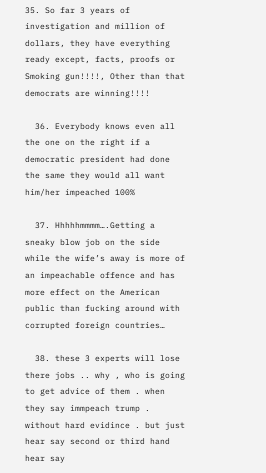35. So far 3 years of investigation and million of dollars, they have everything ready except, facts, proofs or Smoking gun!!!!, Other than that democrats are winning!!!!

  36. Everybody knows even all the one on the right if a democratic president had done the same they would all want him/her impeached 100%

  37. Hhhhhmmmm….Getting a sneaky blow job on the side while the wife’s away is more of an impeachable offence and has more effect on the American public than fucking around with corrupted foreign countries…

  38. these 3 experts will lose there jobs .. why , who is going to get advice of them . when they say immpeach trump . without hard evidince . but just hear say second or third hand hear say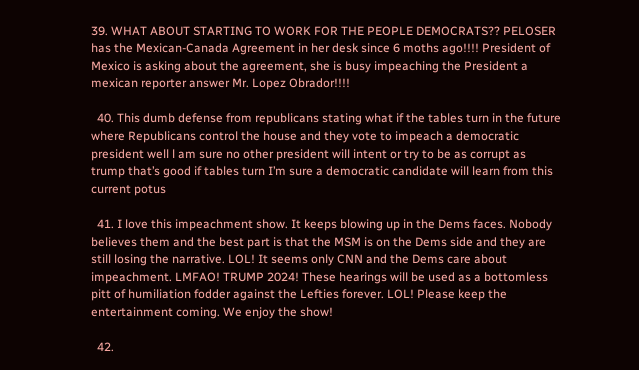39. WHAT ABOUT STARTING TO WORK FOR THE PEOPLE DEMOCRATS?? PELOSER has the Mexican-Canada Agreement in her desk since 6 moths ago!!!! President of Mexico is asking about the agreement, she is busy impeaching the President a mexican reporter answer Mr. Lopez Obrador!!!!

  40. This dumb defense from republicans stating what if the tables turn in the future where Republicans control the house and they vote to impeach a democratic president well l am sure no other president will intent or try to be as corrupt as trump that’s good if tables turn I’m sure a democratic candidate will learn from this current potus

  41. I love this impeachment show. It keeps blowing up in the Dems faces. Nobody believes them and the best part is that the MSM is on the Dems side and they are still losing the narrative. LOL! It seems only CNN and the Dems care about impeachment. LMFAO! TRUMP 2024! These hearings will be used as a bottomless pitt of humiliation fodder against the Lefties forever. LOL! Please keep the entertainment coming. We enjoy the show!

  42.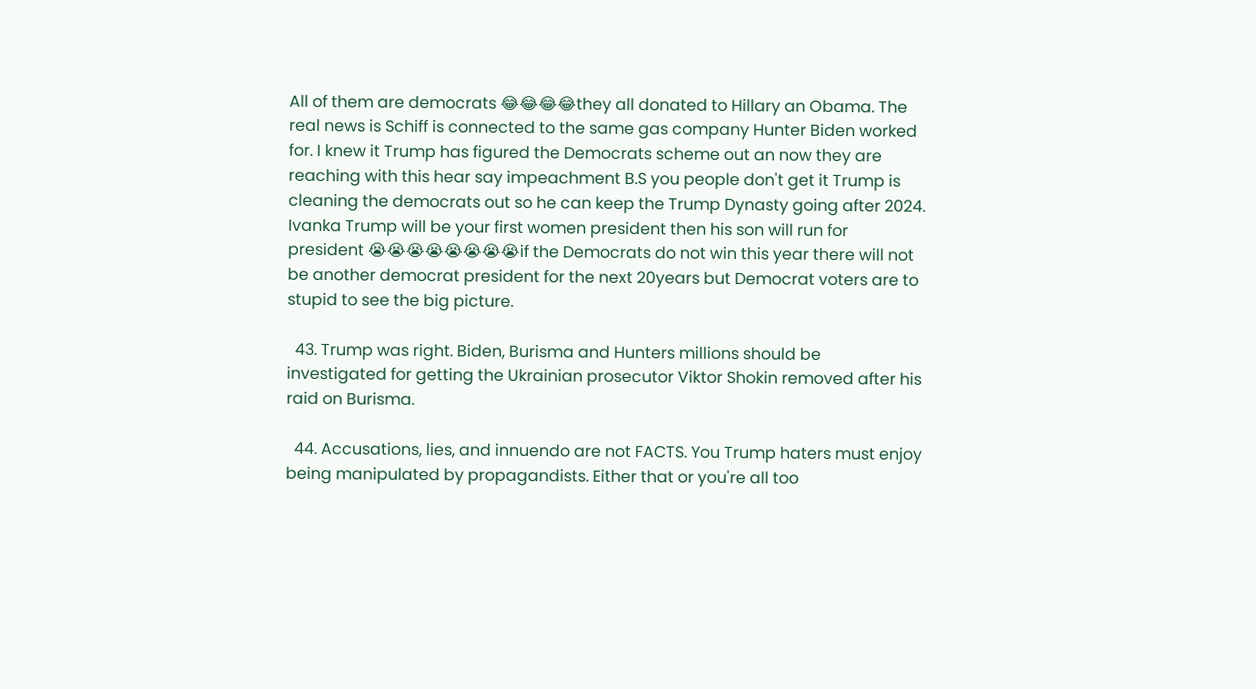All of them are democrats 😂😂😂😂they all donated to Hillary an Obama. The real news is Schiff is connected to the same gas company Hunter Biden worked for. I knew it Trump has figured the Democrats scheme out an now they are reaching with this hear say impeachment B.S you people don't get it Trump is cleaning the democrats out so he can keep the Trump Dynasty going after 2024. Ivanka Trump will be your first women president then his son will run for president 😭😭😭😭😭😭😭😭if the Democrats do not win this year there will not be another democrat president for the next 20years but Democrat voters are to stupid to see the big picture.

  43. Trump was right. Biden, Burisma and Hunters millions should be investigated for getting the Ukrainian prosecutor Viktor Shokin removed after his raid on Burisma.

  44. Accusations, lies, and innuendo are not FACTS. You Trump haters must enjoy being manipulated by propagandists. Either that or you're all too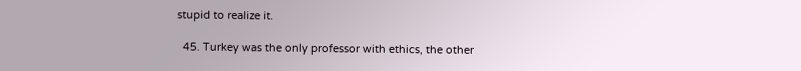stupid to realize it.

  45. Turkey was the only professor with ethics, the other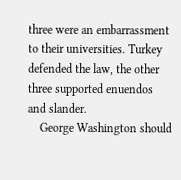three were an embarrassment to their universities. Turkey defended the law, the other three supported enuendos and slander.
    George Washington should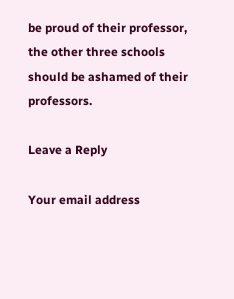be proud of their professor, the other three schools should be ashamed of their professors.

Leave a Reply

Your email address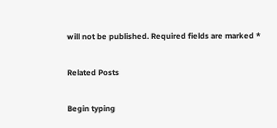will not be published. Required fields are marked *

Related Posts

Begin typing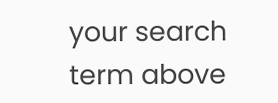your search term above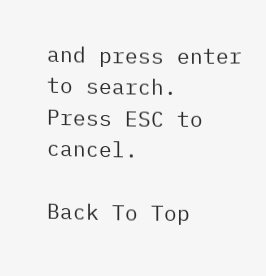and press enter to search. Press ESC to cancel.

Back To Top